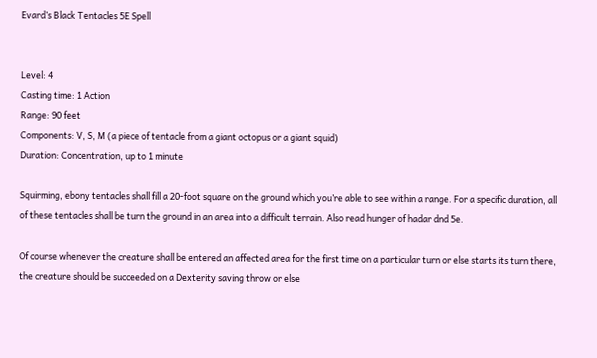Evard’s Black Tentacles 5E Spell


Level: 4
Casting time: 1 Action
Range: 90 feet
Components: V, S, M (a piece of tentacle from a giant octopus or a giant squid)
Duration: Concentration, up to 1 minute

Squirming, ebony tentacles shall fill a 20-foot square on the ground which you’re able to see within a range. For a specific duration, all of these tentacles shall be turn the ground in an area into a difficult terrain. Also read hunger of hadar dnd 5e.

Of course whenever the creature shall be entered an affected area for the first time on a particular turn or else starts its turn there, the creature should be succeeded on a Dexterity saving throw or else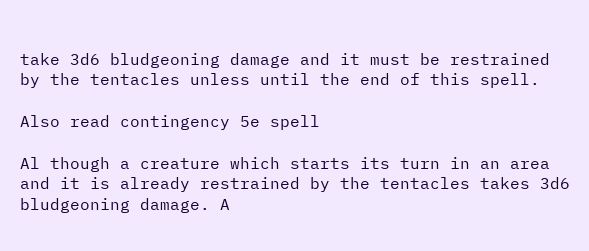take 3d6 bludgeoning damage and it must be restrained by the tentacles unless until the end of this spell.

Also read contingency 5e spell

Al though a creature which starts its turn in an area and it is already restrained by the tentacles takes 3d6 bludgeoning damage. A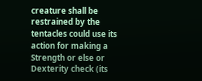creature shall be restrained by the tentacles could use its action for making a Strength or else or Dexterity check (its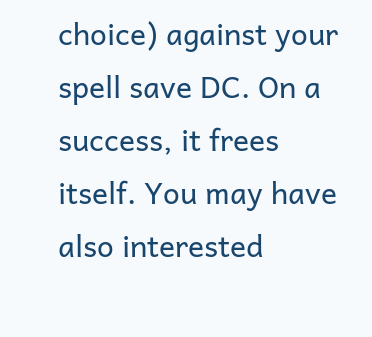choice) against your spell save DC. On a success, it frees itself. You may have also interested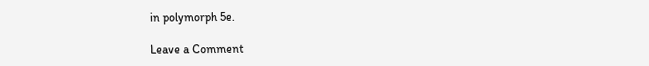in polymorph 5e.

Leave a Comment